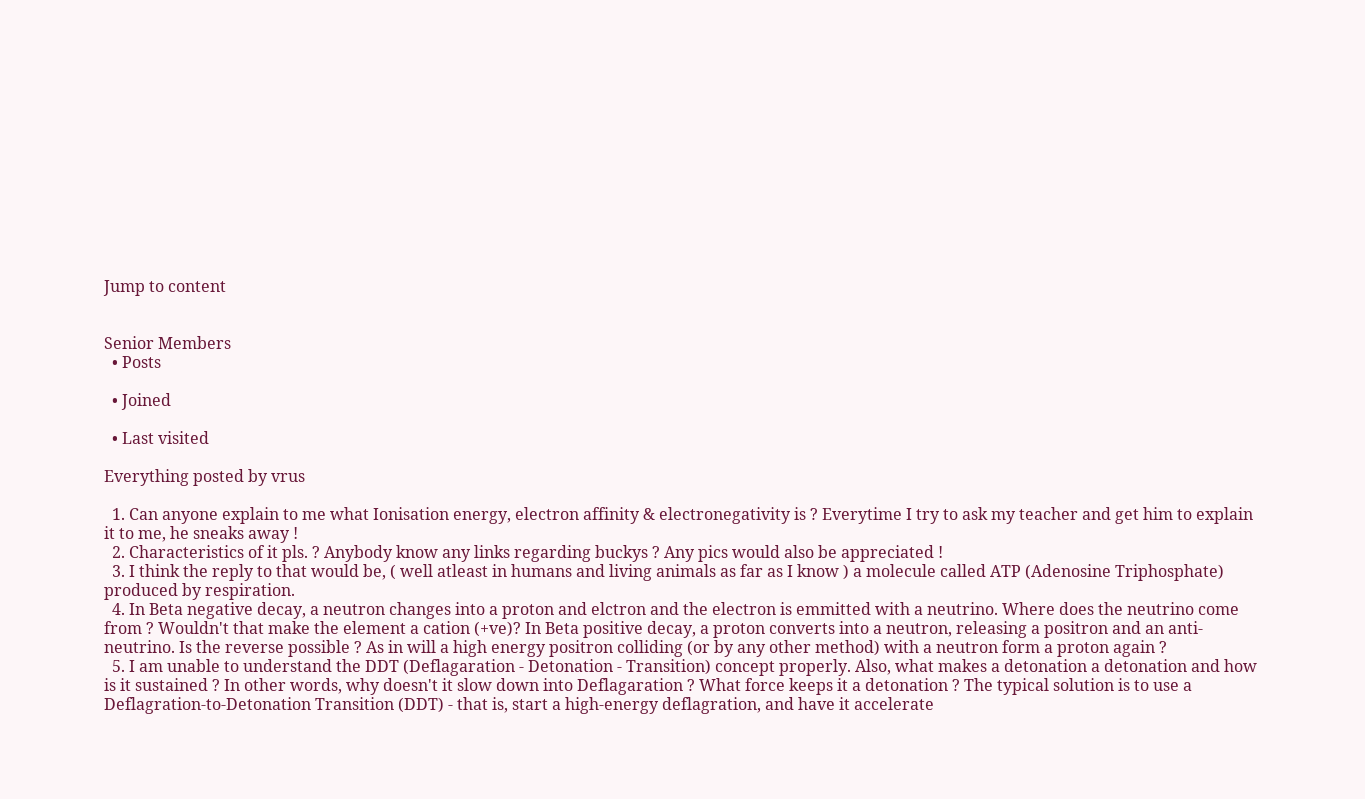Jump to content


Senior Members
  • Posts

  • Joined

  • Last visited

Everything posted by vrus

  1. Can anyone explain to me what Ionisation energy, electron affinity & electronegativity is ? Everytime I try to ask my teacher and get him to explain it to me, he sneaks away !
  2. Characteristics of it pls. ? Anybody know any links regarding buckys ? Any pics would also be appreciated !
  3. I think the reply to that would be, ( well atleast in humans and living animals as far as I know ) a molecule called ATP (Adenosine Triphosphate) produced by respiration.
  4. In Beta negative decay, a neutron changes into a proton and elctron and the electron is emmitted with a neutrino. Where does the neutrino come from ? Wouldn't that make the element a cation (+ve)? In Beta positive decay, a proton converts into a neutron, releasing a positron and an anti-neutrino. Is the reverse possible ? As in will a high energy positron colliding (or by any other method) with a neutron form a proton again ?
  5. I am unable to understand the DDT (Deflagaration - Detonation - Transition) concept properly. Also, what makes a detonation a detonation and how is it sustained ? In other words, why doesn't it slow down into Deflagaration ? What force keeps it a detonation ? The typical solution is to use a Deflagration-to-Detonation Transition (DDT) - that is, start a high-energy deflagration, and have it accelerate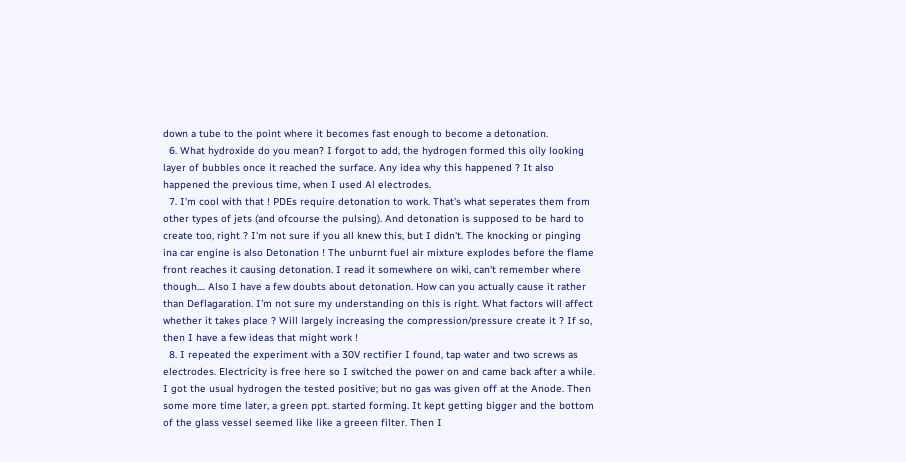down a tube to the point where it becomes fast enough to become a detonation.
  6. What hydroxide do you mean? I forgot to add, the hydrogen formed this oily looking layer of bubbles once it reached the surface. Any idea why this happened ? It also happened the previous time, when I used Al electrodes.
  7. I'm cool with that ! PDEs require detonation to work. That's what seperates them from other types of jets (and ofcourse the pulsing). And detonation is supposed to be hard to create too, right ? I'm not sure if you all knew this, but I didn't. The knocking or pinging ina car engine is also Detonation ! The unburnt fuel air mixture explodes before the flame front reaches it causing detonation. I read it somewhere on wiki, can't remember where though.... Also I have a few doubts about detonation. How can you actually cause it rather than Deflagaration. I'm not sure my understanding on this is right. What factors will affect whether it takes place ? Will largely increasing the compression/pressure create it ? If so, then I have a few ideas that might work !
  8. I repeated the experiment with a 30V rectifier I found, tap water and two screws as electrodes. Electricity is free here so I switched the power on and came back after a while. I got the usual hydrogen the tested positive; but no gas was given off at the Anode. Then some more time later, a green ppt. started forming. It kept getting bigger and the bottom of the glass vessel seemed like like a greeen filter. Then I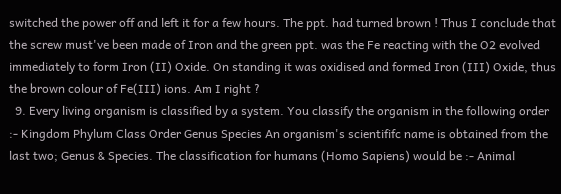switched the power off and left it for a few hours. The ppt. had turned brown ! Thus I conclude that the screw must've been made of Iron and the green ppt. was the Fe reacting with the O2 evolved immediately to form Iron (II) Oxide. On standing it was oxidised and formed Iron (III) Oxide, thus the brown colour of Fe(III) ions. Am I right ?
  9. Every living organism is classified by a system. You classify the organism in the following order :- Kingdom Phylum Class Order Genus Species An organism's scientififc name is obtained from the last two; Genus & Species. The classification for humans (Homo Sapiens) would be :- Animal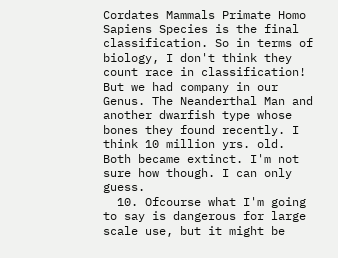Cordates Mammals Primate Homo Sapiens Species is the final classification. So in terms of biology, I don't think they count race in classification! But we had company in our Genus. The Neanderthal Man and another dwarfish type whose bones they found recently. I think 10 million yrs. old. Both became extinct. I'm not sure how though. I can only guess.
  10. Ofcourse what I'm going to say is dangerous for large scale use, but it might be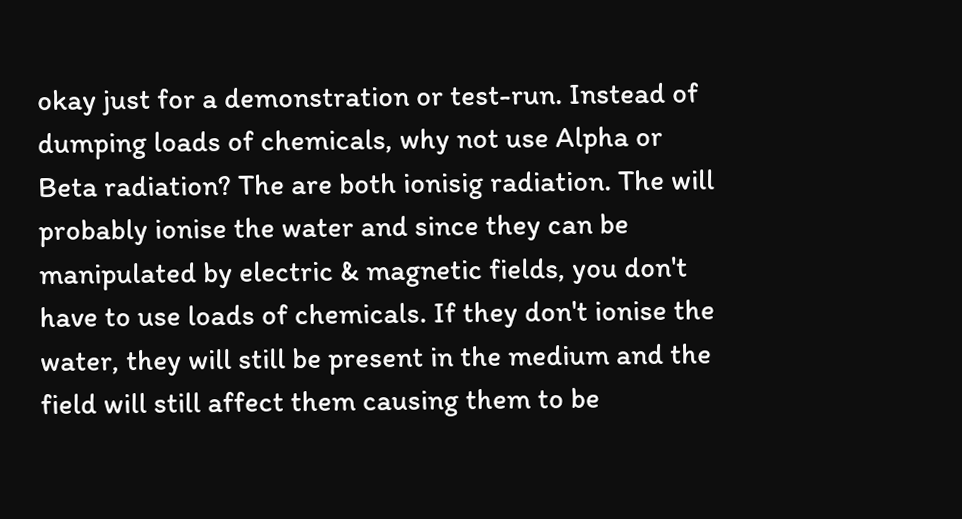okay just for a demonstration or test-run. Instead of dumping loads of chemicals, why not use Alpha or Beta radiation? The are both ionisig radiation. The will probably ionise the water and since they can be manipulated by electric & magnetic fields, you don't have to use loads of chemicals. If they don't ionise the water, they will still be present in the medium and the field will still affect them causing them to be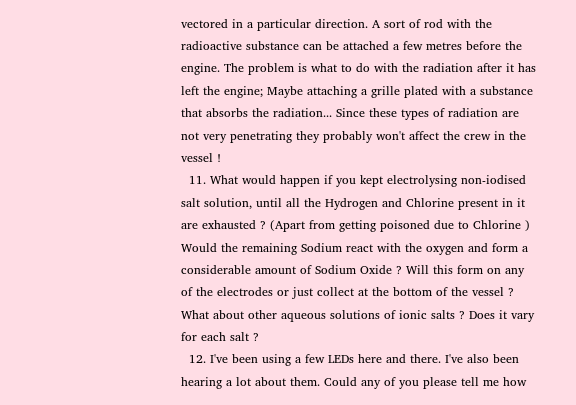vectored in a particular direction. A sort of rod with the radioactive substance can be attached a few metres before the engine. The problem is what to do with the radiation after it has left the engine; Maybe attaching a grille plated with a substance that absorbs the radiation... Since these types of radiation are not very penetrating they probably won't affect the crew in the vessel !
  11. What would happen if you kept electrolysing non-iodised salt solution, until all the Hydrogen and Chlorine present in it are exhausted ? (Apart from getting poisoned due to Chlorine ) Would the remaining Sodium react with the oxygen and form a considerable amount of Sodium Oxide ? Will this form on any of the electrodes or just collect at the bottom of the vessel ? What about other aqueous solutions of ionic salts ? Does it vary for each salt ?
  12. I've been using a few LEDs here and there. I've also been hearing a lot about them. Could any of you please tell me how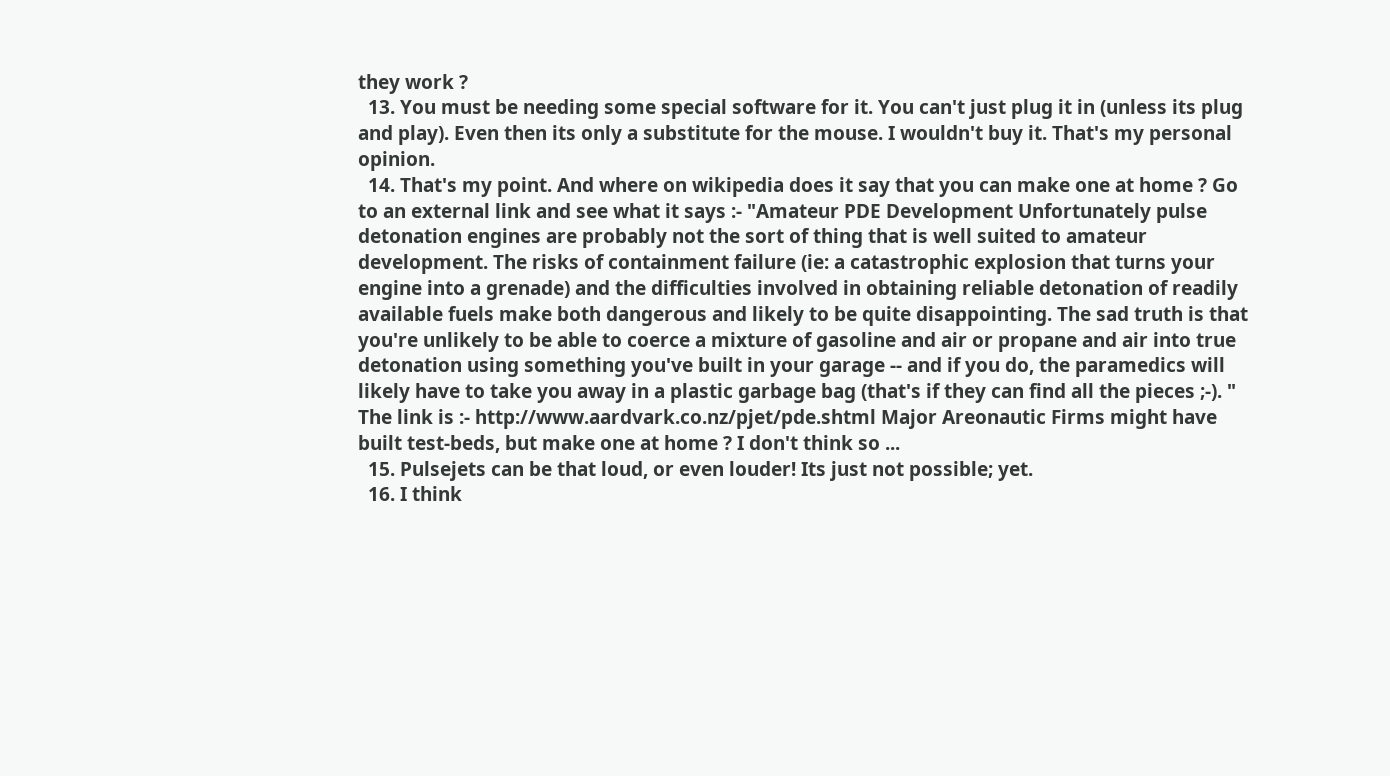they work ?
  13. You must be needing some special software for it. You can't just plug it in (unless its plug and play). Even then its only a substitute for the mouse. I wouldn't buy it. That's my personal opinion.
  14. That's my point. And where on wikipedia does it say that you can make one at home ? Go to an external link and see what it says :- "Amateur PDE Development Unfortunately pulse detonation engines are probably not the sort of thing that is well suited to amateur development. The risks of containment failure (ie: a catastrophic explosion that turns your engine into a grenade) and the difficulties involved in obtaining reliable detonation of readily available fuels make both dangerous and likely to be quite disappointing. The sad truth is that you're unlikely to be able to coerce a mixture of gasoline and air or propane and air into true detonation using something you've built in your garage -- and if you do, the paramedics will likely have to take you away in a plastic garbage bag (that's if they can find all the pieces ;-). " The link is :- http://www.aardvark.co.nz/pjet/pde.shtml Major Areonautic Firms might have built test-beds, but make one at home ? I don't think so ...
  15. Pulsejets can be that loud, or even louder! Its just not possible; yet.
  16. I think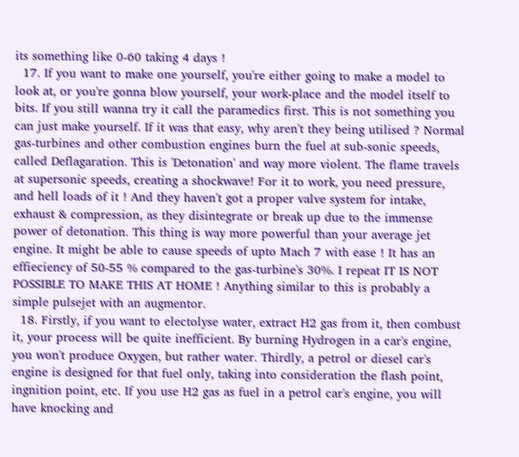its something like 0-60 taking 4 days !
  17. If you want to make one yourself, you're either going to make a model to look at, or you're gonna blow yourself, your work-place and the model itself to bits. If you still wanna try it call the paramedics first. This is not something you can just make yourself. If it was that easy, why aren't they being utilised ? Normal gas-turbines and other combustion engines burn the fuel at sub-sonic speeds, called Deflagaration. This is 'Detonation' and way more violent. The flame travels at supersonic speeds, creating a shockwave! For it to work, you need pressure, and hell loads of it ! And they haven't got a proper valve system for intake, exhaust & compression, as they disintegrate or break up due to the immense power of detonation. This thing is way more powerful than your average jet engine. It might be able to cause speeds of upto Mach 7 with ease ! It has an effieciency of 50-55 % compared to the gas-turbine's 30%. I repeat IT IS NOT POSSIBLE TO MAKE THIS AT HOME ! Anything similar to this is probably a simple pulsejet with an augmentor.
  18. Firstly, if you want to electolyse water, extract H2 gas from it, then combust it, your process will be quite inefficient. By burning Hydrogen in a car's engine, you won't produce Oxygen, but rather water. Thirdly, a petrol or diesel car's engine is designed for that fuel only, taking into consideration the flash point, ingnition point, etc. If you use H2 gas as fuel in a petrol car's engine, you will have knocking and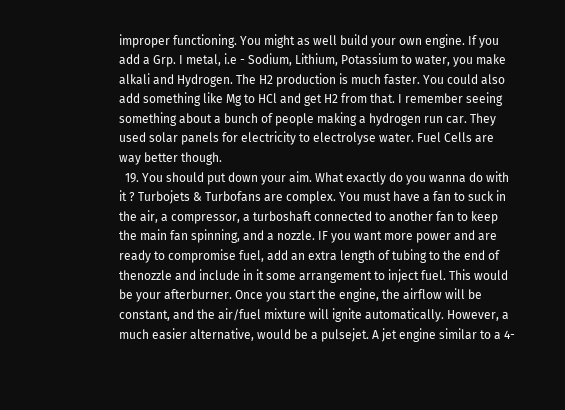improper functioning. You might as well build your own engine. If you add a Grp. I metal, i.e - Sodium, Lithium, Potassium to water, you make alkali and Hydrogen. The H2 production is much faster. You could also add something like Mg to HCl and get H2 from that. I remember seeing something about a bunch of people making a hydrogen run car. They used solar panels for electricity to electrolyse water. Fuel Cells are way better though.
  19. You should put down your aim. What exactly do you wanna do with it ? Turbojets & Turbofans are complex. You must have a fan to suck in the air, a compressor, a turboshaft connected to another fan to keep the main fan spinning, and a nozzle. IF you want more power and are ready to compromise fuel, add an extra length of tubing to the end of thenozzle and include in it some arrangement to inject fuel. This would be your afterburner. Once you start the engine, the airflow will be constant, and the air/fuel mixture will ignite automatically. However, a much easier alternative, would be a pulsejet. A jet engine similar to a 4-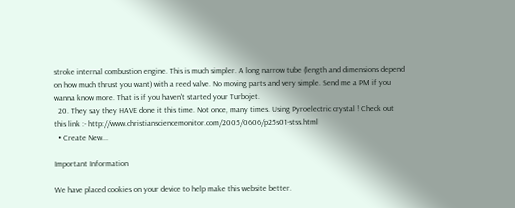stroke internal combustion engine. This is much simpler. A long narrow tube (length and dimensions depend on how much thrust you want) with a reed valve. No moving parts and very simple. Send me a PM if you wanna know more. That is if you haven't started your Turbojet.
  20. They say they HAVE done it this time. Not once, many times. Using Pyroelectric crystal ! Check out this link :- http://www.christiansciencemonitor.com/2005/0606/p25s01-stss.html
  • Create New...

Important Information

We have placed cookies on your device to help make this website better.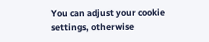You can adjust your cookie settings, otherwise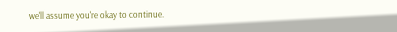we'll assume you're okay to continue.